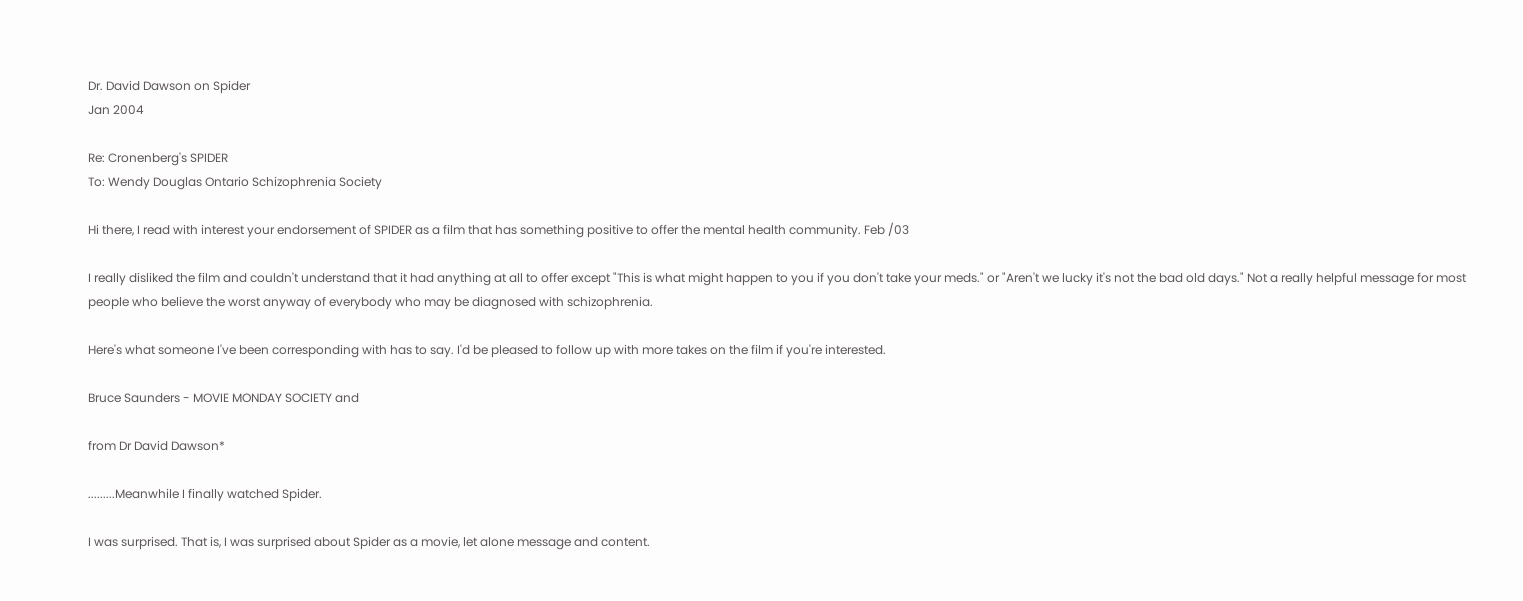Dr. David Dawson on Spider
Jan 2004

Re: Cronenberg's SPIDER
To: Wendy Douglas Ontario Schizophrenia Society

Hi there, I read with interest your endorsement of SPIDER as a film that has something positive to offer the mental health community. Feb /03

I really disliked the film and couldn't understand that it had anything at all to offer except "This is what might happen to you if you don't take your meds." or "Aren't we lucky it's not the bad old days." Not a really helpful message for most people who believe the worst anyway of everybody who may be diagnosed with schizophrenia.

Here's what someone I've been corresponding with has to say. I'd be pleased to follow up with more takes on the film if you're interested.

Bruce Saunders - MOVIE MONDAY SOCIETY and

from Dr David Dawson*

.........Meanwhile I finally watched Spider.

I was surprised. That is, I was surprised about Spider as a movie, let alone message and content.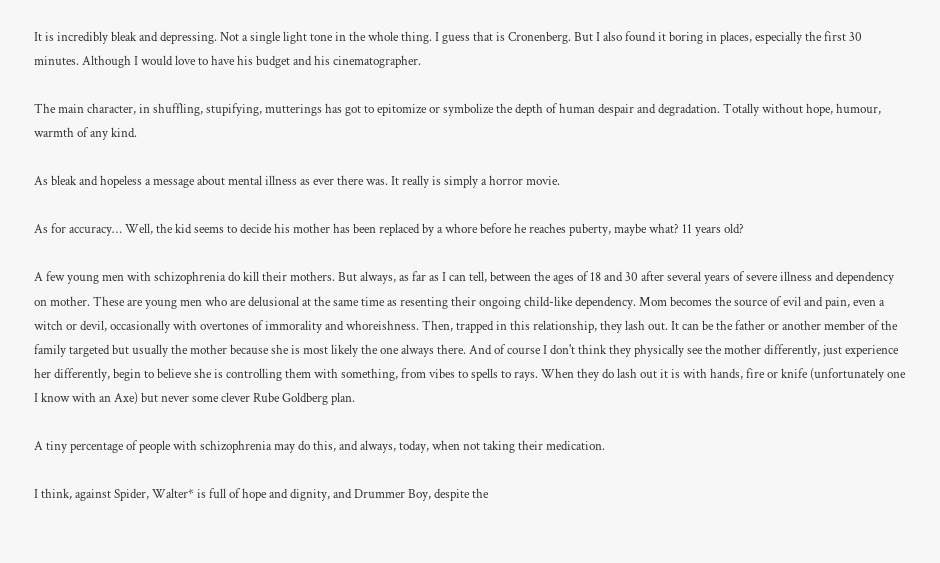It is incredibly bleak and depressing. Not a single light tone in the whole thing. I guess that is Cronenberg. But I also found it boring in places, especially the first 30 minutes. Although I would love to have his budget and his cinematographer.

The main character, in shuffling, stupifying, mutterings has got to epitomize or symbolize the depth of human despair and degradation. Totally without hope, humour, warmth of any kind.

As bleak and hopeless a message about mental illness as ever there was. It really is simply a horror movie.

As for accuracy… Well, the kid seems to decide his mother has been replaced by a whore before he reaches puberty, maybe what? 11 years old?

A few young men with schizophrenia do kill their mothers. But always, as far as I can tell, between the ages of 18 and 30 after several years of severe illness and dependency on mother. These are young men who are delusional at the same time as resenting their ongoing child-like dependency. Mom becomes the source of evil and pain, even a witch or devil, occasionally with overtones of immorality and whoreishness. Then, trapped in this relationship, they lash out. It can be the father or another member of the family targeted but usually the mother because she is most likely the one always there. And of course I don't think they physically see the mother differently, just experience her differently, begin to believe she is controlling them with something, from vibes to spells to rays. When they do lash out it is with hands, fire or knife (unfortunately one I know with an Axe) but never some clever Rube Goldberg plan.

A tiny percentage of people with schizophrenia may do this, and always, today, when not taking their medication.

I think, against Spider, Walter* is full of hope and dignity, and Drummer Boy, despite the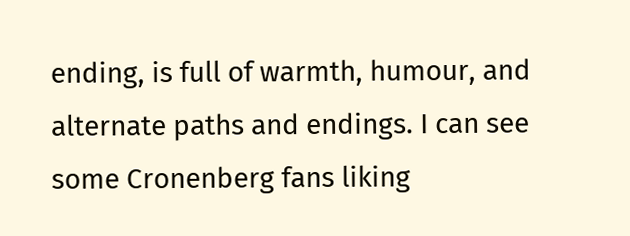ending, is full of warmth, humour, and alternate paths and endings. I can see some Cronenberg fans liking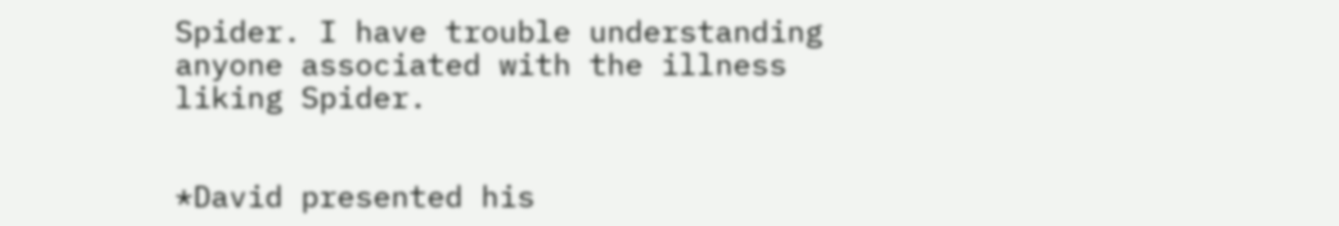Spider. I have trouble understanding anyone associated with the illness liking Spider.


*David presented his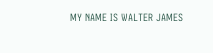MY NAME IS WALTER JAMES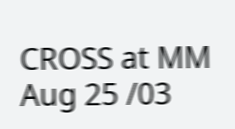CROSS at MM Aug 25 /03